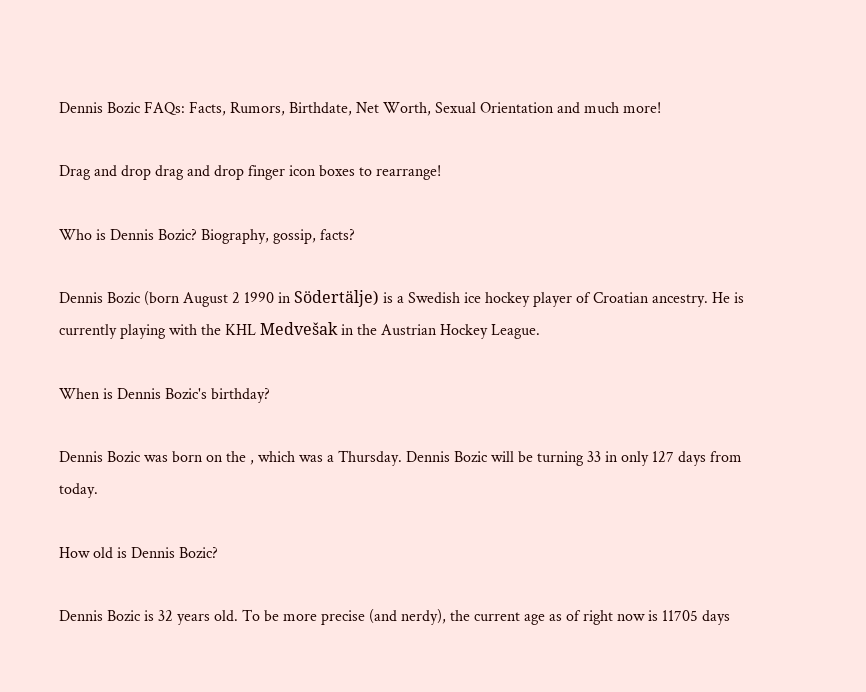Dennis Bozic FAQs: Facts, Rumors, Birthdate, Net Worth, Sexual Orientation and much more!

Drag and drop drag and drop finger icon boxes to rearrange!

Who is Dennis Bozic? Biography, gossip, facts?

Dennis Bozic (born August 2 1990 in Södertälje) is a Swedish ice hockey player of Croatian ancestry. He is currently playing with the KHL Medvešak in the Austrian Hockey League.

When is Dennis Bozic's birthday?

Dennis Bozic was born on the , which was a Thursday. Dennis Bozic will be turning 33 in only 127 days from today.

How old is Dennis Bozic?

Dennis Bozic is 32 years old. To be more precise (and nerdy), the current age as of right now is 11705 days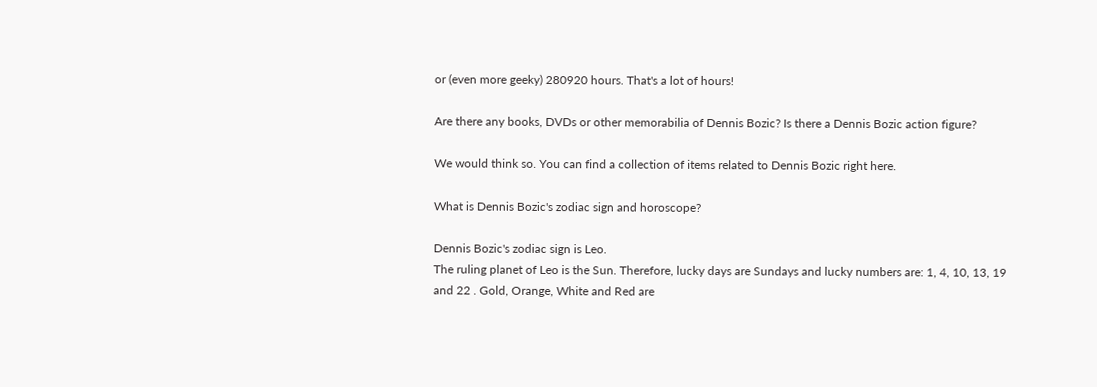or (even more geeky) 280920 hours. That's a lot of hours!

Are there any books, DVDs or other memorabilia of Dennis Bozic? Is there a Dennis Bozic action figure?

We would think so. You can find a collection of items related to Dennis Bozic right here.

What is Dennis Bozic's zodiac sign and horoscope?

Dennis Bozic's zodiac sign is Leo.
The ruling planet of Leo is the Sun. Therefore, lucky days are Sundays and lucky numbers are: 1, 4, 10, 13, 19 and 22 . Gold, Orange, White and Red are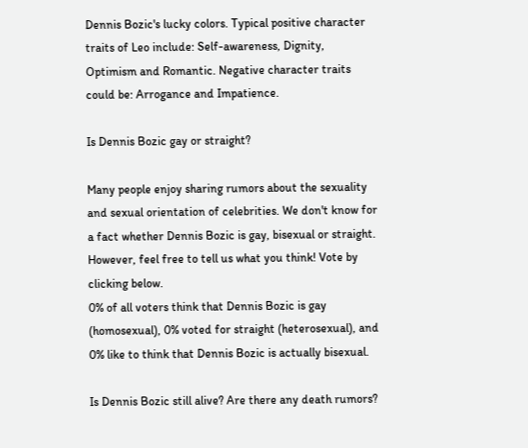Dennis Bozic's lucky colors. Typical positive character traits of Leo include: Self-awareness, Dignity, Optimism and Romantic. Negative character traits could be: Arrogance and Impatience.

Is Dennis Bozic gay or straight?

Many people enjoy sharing rumors about the sexuality and sexual orientation of celebrities. We don't know for a fact whether Dennis Bozic is gay, bisexual or straight. However, feel free to tell us what you think! Vote by clicking below.
0% of all voters think that Dennis Bozic is gay (homosexual), 0% voted for straight (heterosexual), and 0% like to think that Dennis Bozic is actually bisexual.

Is Dennis Bozic still alive? Are there any death rumors?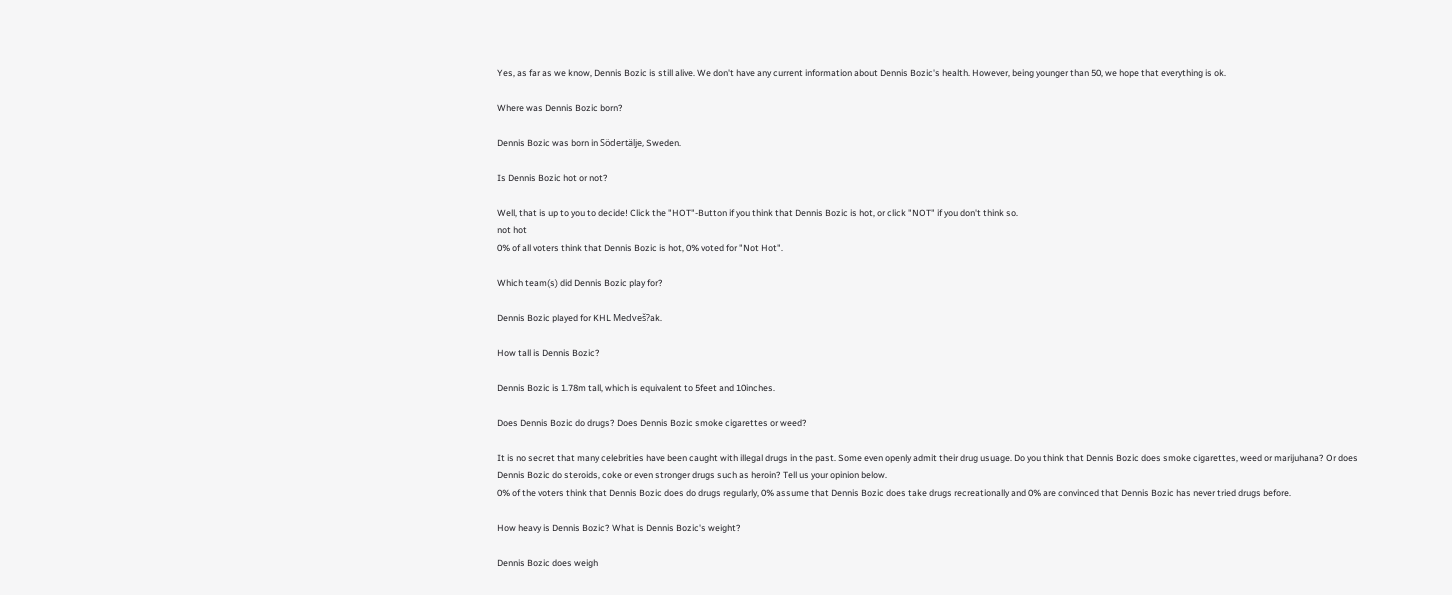Yes, as far as we know, Dennis Bozic is still alive. We don't have any current information about Dennis Bozic's health. However, being younger than 50, we hope that everything is ok.

Where was Dennis Bozic born?

Dennis Bozic was born in Södertälje, Sweden.

Is Dennis Bozic hot or not?

Well, that is up to you to decide! Click the "HOT"-Button if you think that Dennis Bozic is hot, or click "NOT" if you don't think so.
not hot
0% of all voters think that Dennis Bozic is hot, 0% voted for "Not Hot".

Which team(s) did Dennis Bozic play for?

Dennis Bozic played for KHL Medveš?ak.

How tall is Dennis Bozic?

Dennis Bozic is 1.78m tall, which is equivalent to 5feet and 10inches.

Does Dennis Bozic do drugs? Does Dennis Bozic smoke cigarettes or weed?

It is no secret that many celebrities have been caught with illegal drugs in the past. Some even openly admit their drug usuage. Do you think that Dennis Bozic does smoke cigarettes, weed or marijuhana? Or does Dennis Bozic do steroids, coke or even stronger drugs such as heroin? Tell us your opinion below.
0% of the voters think that Dennis Bozic does do drugs regularly, 0% assume that Dennis Bozic does take drugs recreationally and 0% are convinced that Dennis Bozic has never tried drugs before.

How heavy is Dennis Bozic? What is Dennis Bozic's weight?

Dennis Bozic does weigh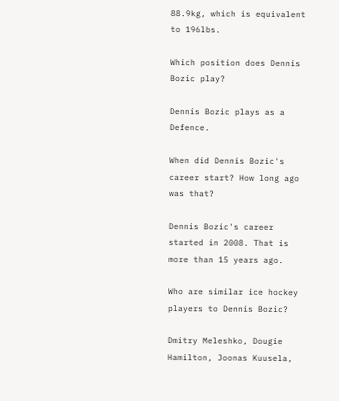88.9kg, which is equivalent to 196lbs.

Which position does Dennis Bozic play?

Dennis Bozic plays as a Defence.

When did Dennis Bozic's career start? How long ago was that?

Dennis Bozic's career started in 2008. That is more than 15 years ago.

Who are similar ice hockey players to Dennis Bozic?

Dmitry Meleshko, Dougie Hamilton, Joonas Kuusela,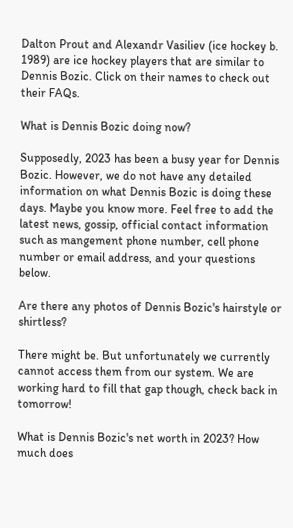Dalton Prout and Alexandr Vasiliev (ice hockey b. 1989) are ice hockey players that are similar to Dennis Bozic. Click on their names to check out their FAQs.

What is Dennis Bozic doing now?

Supposedly, 2023 has been a busy year for Dennis Bozic. However, we do not have any detailed information on what Dennis Bozic is doing these days. Maybe you know more. Feel free to add the latest news, gossip, official contact information such as mangement phone number, cell phone number or email address, and your questions below.

Are there any photos of Dennis Bozic's hairstyle or shirtless?

There might be. But unfortunately we currently cannot access them from our system. We are working hard to fill that gap though, check back in tomorrow!

What is Dennis Bozic's net worth in 2023? How much does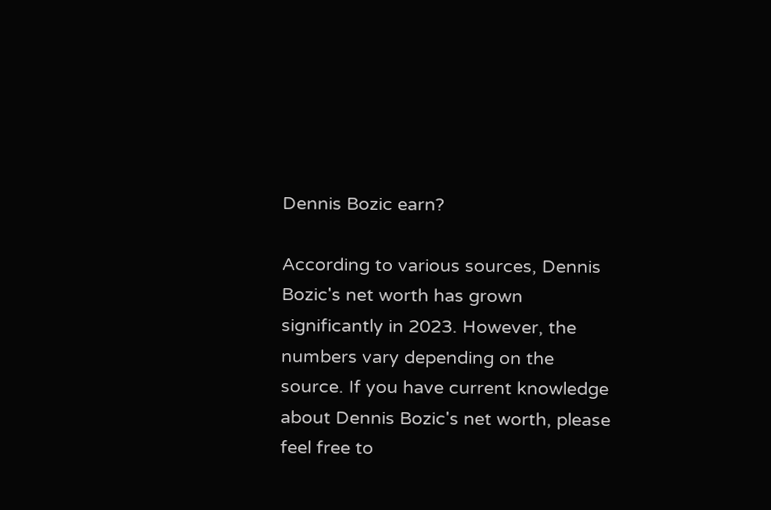Dennis Bozic earn?

According to various sources, Dennis Bozic's net worth has grown significantly in 2023. However, the numbers vary depending on the source. If you have current knowledge about Dennis Bozic's net worth, please feel free to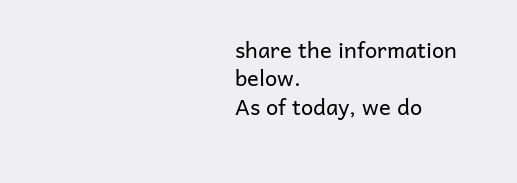share the information below.
As of today, we do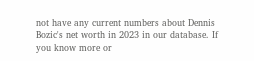not have any current numbers about Dennis Bozic's net worth in 2023 in our database. If you know more or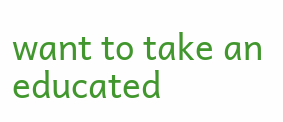want to take an educated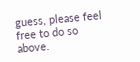guess, please feel free to do so above.